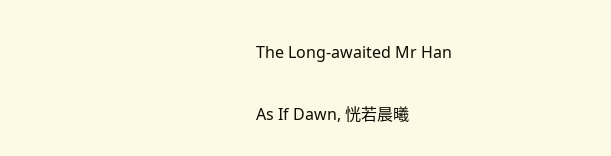The Long-awaited Mr Han

As If Dawn, 恍若晨曦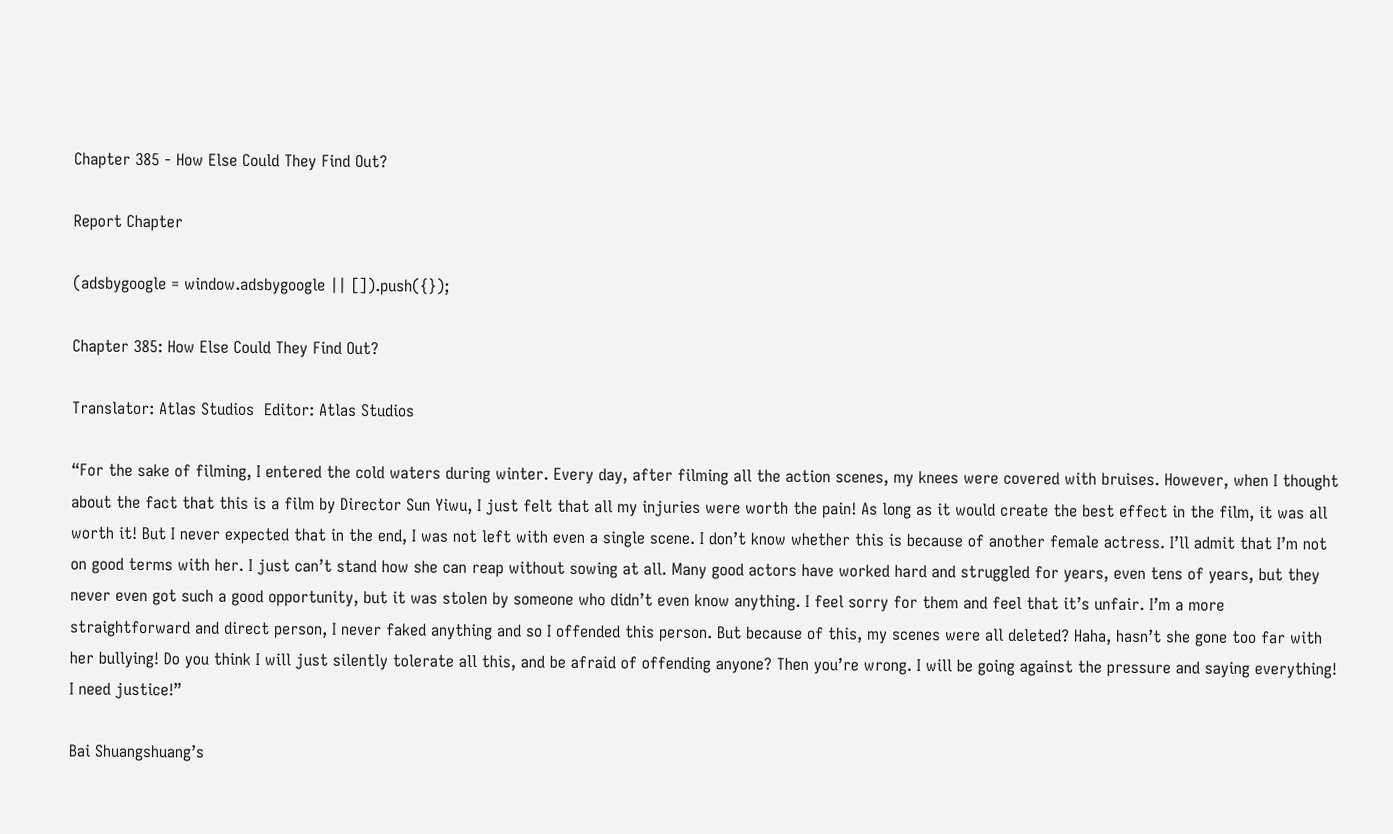Chapter 385 - How Else Could They Find Out?

Report Chapter

(adsbygoogle = window.adsbygoogle || []).push({});

Chapter 385: How Else Could They Find Out?

Translator: Atlas Studios  Editor: Atlas Studios

“For the sake of filming, I entered the cold waters during winter. Every day, after filming all the action scenes, my knees were covered with bruises. However, when I thought about the fact that this is a film by Director Sun Yiwu, I just felt that all my injuries were worth the pain! As long as it would create the best effect in the film, it was all worth it! But I never expected that in the end, I was not left with even a single scene. I don’t know whether this is because of another female actress. I’ll admit that I’m not on good terms with her. I just can’t stand how she can reap without sowing at all. Many good actors have worked hard and struggled for years, even tens of years, but they never even got such a good opportunity, but it was stolen by someone who didn’t even know anything. I feel sorry for them and feel that it’s unfair. I’m a more straightforward and direct person, I never faked anything and so I offended this person. But because of this, my scenes were all deleted? Haha, hasn’t she gone too far with her bullying! Do you think I will just silently tolerate all this, and be afraid of offending anyone? Then you’re wrong. I will be going against the pressure and saying everything! I need justice!”

Bai Shuangshuang’s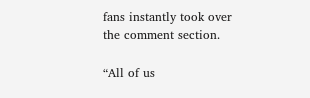fans instantly took over the comment section.

“All of us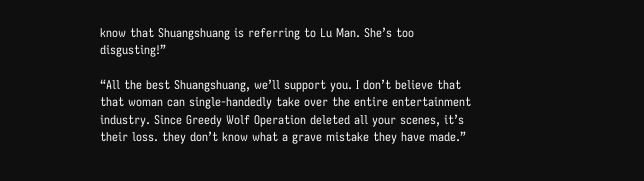know that Shuangshuang is referring to Lu Man. She’s too disgusting!”

“All the best Shuangshuang, we’ll support you. I don’t believe that that woman can single-handedly take over the entire entertainment industry. Since Greedy Wolf Operation deleted all your scenes, it’s their loss. they don’t know what a grave mistake they have made.”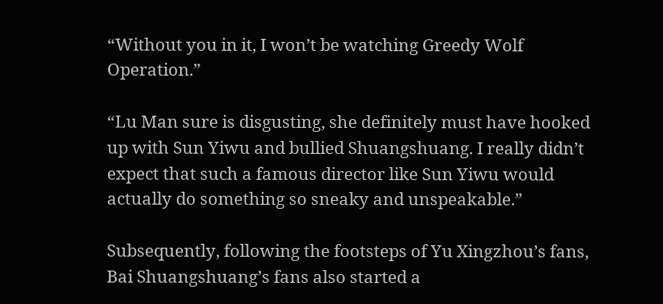“Without you in it, I won’t be watching Greedy Wolf Operation.”

“Lu Man sure is disgusting, she definitely must have hooked up with Sun Yiwu and bullied Shuangshuang. I really didn’t expect that such a famous director like Sun Yiwu would actually do something so sneaky and unspeakable.”

Subsequently, following the footsteps of Yu Xingzhou’s fans, Bai Shuangshuang’s fans also started a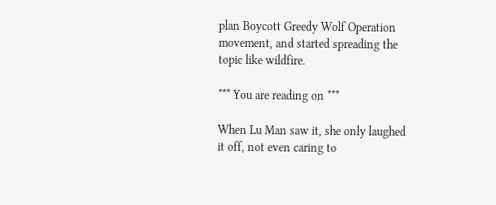plan Boycott Greedy Wolf Operation movement, and started spreading the topic like wildfire.

*** You are reading on ***

When Lu Man saw it, she only laughed it off, not even caring to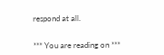respond at all.


*** You are reading on ***